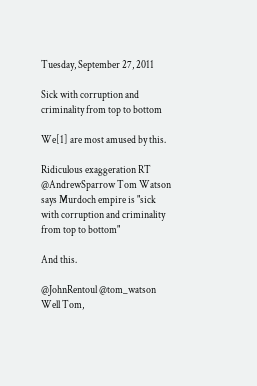Tuesday, September 27, 2011

Sick with corruption and criminality from top to bottom

We[1] are most amused by this.

Ridiculous exaggeration RT @AndrewSparrow Tom Watson says Murdoch empire is "sick with corruption and criminality from top to bottom"

And this.

@JohnRentoul @tom_watson Well Tom,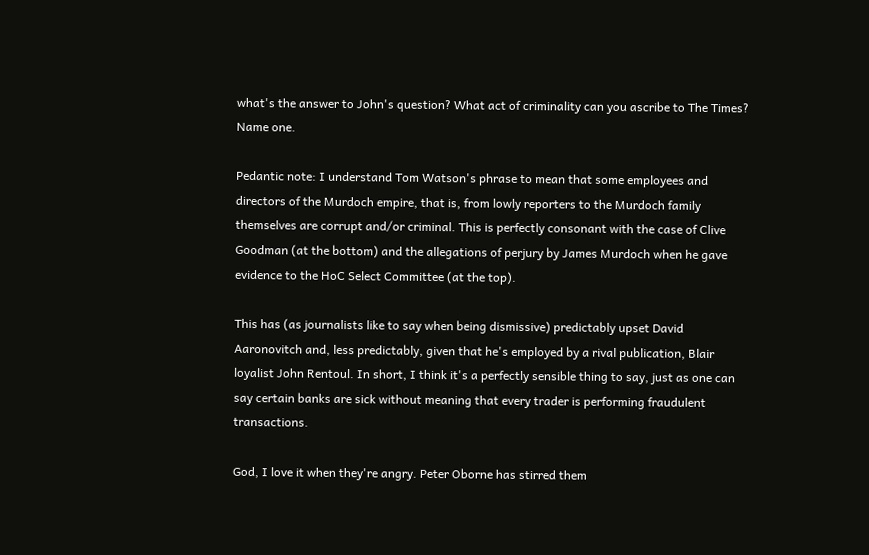what's the answer to John's question? What act of criminality can you ascribe to The Times? Name one.

Pedantic note: I understand Tom Watson's phrase to mean that some employees and directors of the Murdoch empire, that is, from lowly reporters to the Murdoch family themselves are corrupt and/or criminal. This is perfectly consonant with the case of Clive Goodman (at the bottom) and the allegations of perjury by James Murdoch when he gave evidence to the HoC Select Committee (at the top).

This has (as journalists like to say when being dismissive) predictably upset David Aaronovitch and, less predictably, given that he's employed by a rival publication, Blair loyalist John Rentoul. In short, I think it's a perfectly sensible thing to say, just as one can say certain banks are sick without meaning that every trader is performing fraudulent transactions.

God, I love it when they're angry. Peter Oborne has stirred them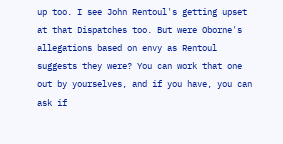up too. I see John Rentoul's getting upset at that Dispatches too. But were Oborne's allegations based on envy as Rentoul suggests they were? You can work that one out by yourselves, and if you have, you can ask if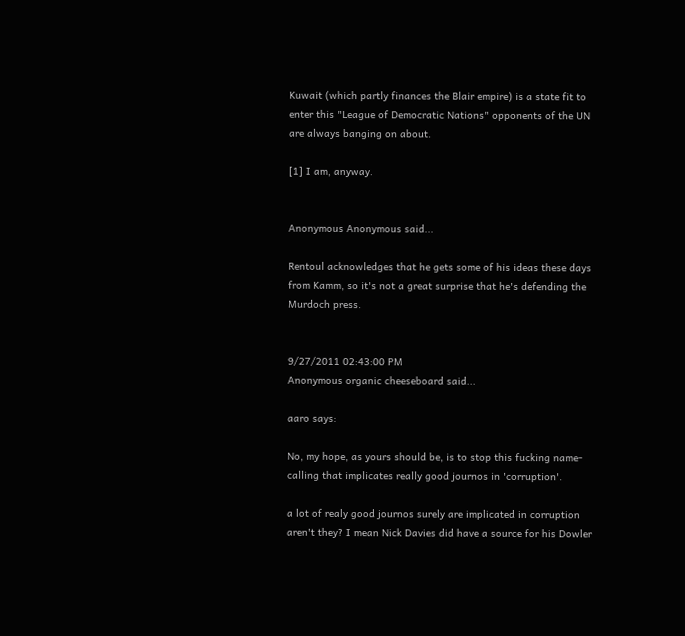Kuwait (which partly finances the Blair empire) is a state fit to enter this "League of Democratic Nations" opponents of the UN are always banging on about.

[1] I am, anyway.


Anonymous Anonymous said...

Rentoul acknowledges that he gets some of his ideas these days from Kamm, so it's not a great surprise that he's defending the Murdoch press.


9/27/2011 02:43:00 PM
Anonymous organic cheeseboard said...

aaro says:

No, my hope, as yours should be, is to stop this fucking name-calling that implicates really good journos in 'corruption'.

a lot of realy good journos surely are implicated in corruption aren't they? I mean Nick Davies did have a source for his Dowler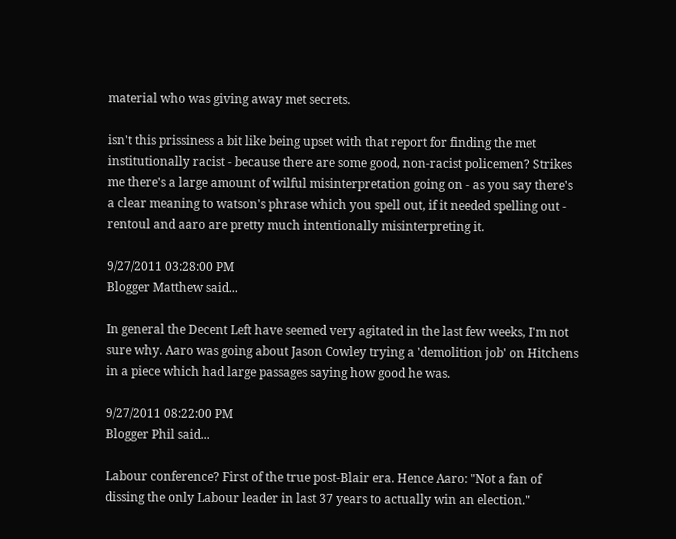material who was giving away met secrets.

isn't this prissiness a bit like being upset with that report for finding the met institutionally racist - because there are some good, non-racist policemen? Strikes me there's a large amount of wilful misinterpretation going on - as you say there's a clear meaning to watson's phrase which you spell out, if it needed spelling out - rentoul and aaro are pretty much intentionally misinterpreting it.

9/27/2011 03:28:00 PM
Blogger Matthew said...

In general the Decent Left have seemed very agitated in the last few weeks, I'm not sure why. Aaro was going about Jason Cowley trying a 'demolition job' on Hitchens in a piece which had large passages saying how good he was.

9/27/2011 08:22:00 PM
Blogger Phil said...

Labour conference? First of the true post-Blair era. Hence Aaro: "Not a fan of dissing the only Labour leader in last 37 years to actually win an election."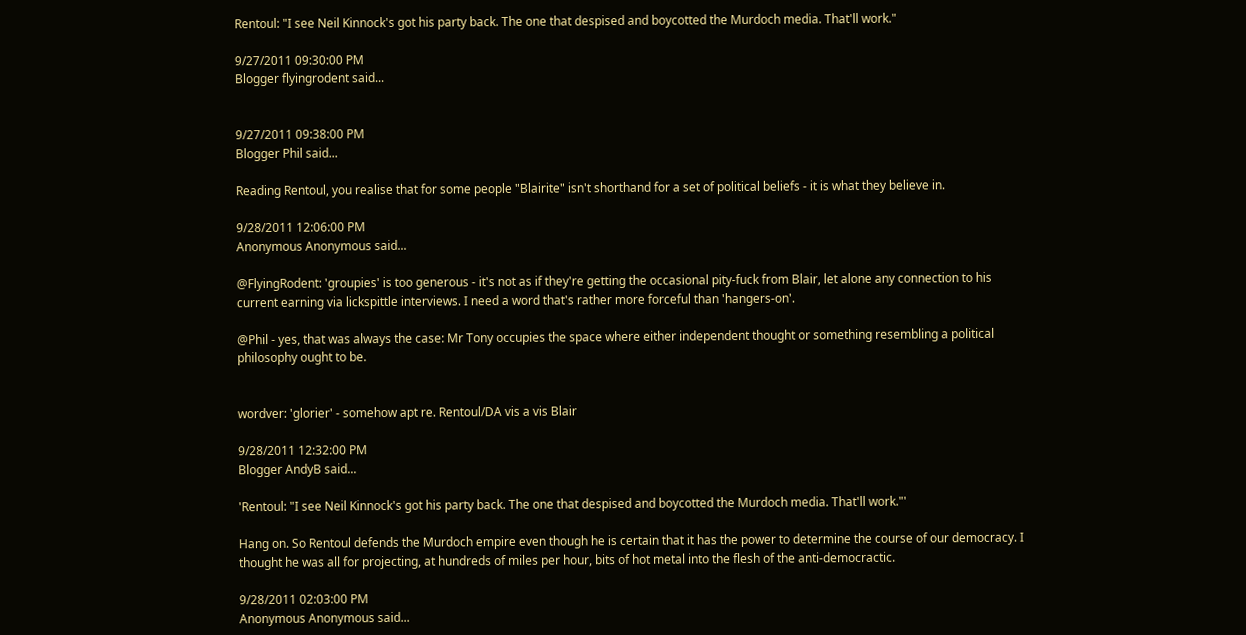Rentoul: "I see Neil Kinnock's got his party back. The one that despised and boycotted the Murdoch media. That'll work."

9/27/2011 09:30:00 PM
Blogger flyingrodent said...


9/27/2011 09:38:00 PM
Blogger Phil said...

Reading Rentoul, you realise that for some people "Blairite" isn't shorthand for a set of political beliefs - it is what they believe in.

9/28/2011 12:06:00 PM
Anonymous Anonymous said...

@FlyingRodent: 'groupies' is too generous - it's not as if they're getting the occasional pity-fuck from Blair, let alone any connection to his current earning via lickspittle interviews. I need a word that's rather more forceful than 'hangers-on'.

@Phil - yes, that was always the case: Mr Tony occupies the space where either independent thought or something resembling a political philosophy ought to be.


wordver: 'glorier' - somehow apt re. Rentoul/DA vis a vis Blair

9/28/2011 12:32:00 PM
Blogger AndyB said...

'Rentoul: "I see Neil Kinnock's got his party back. The one that despised and boycotted the Murdoch media. That'll work."'

Hang on. So Rentoul defends the Murdoch empire even though he is certain that it has the power to determine the course of our democracy. I thought he was all for projecting, at hundreds of miles per hour, bits of hot metal into the flesh of the anti-democractic.

9/28/2011 02:03:00 PM
Anonymous Anonymous said...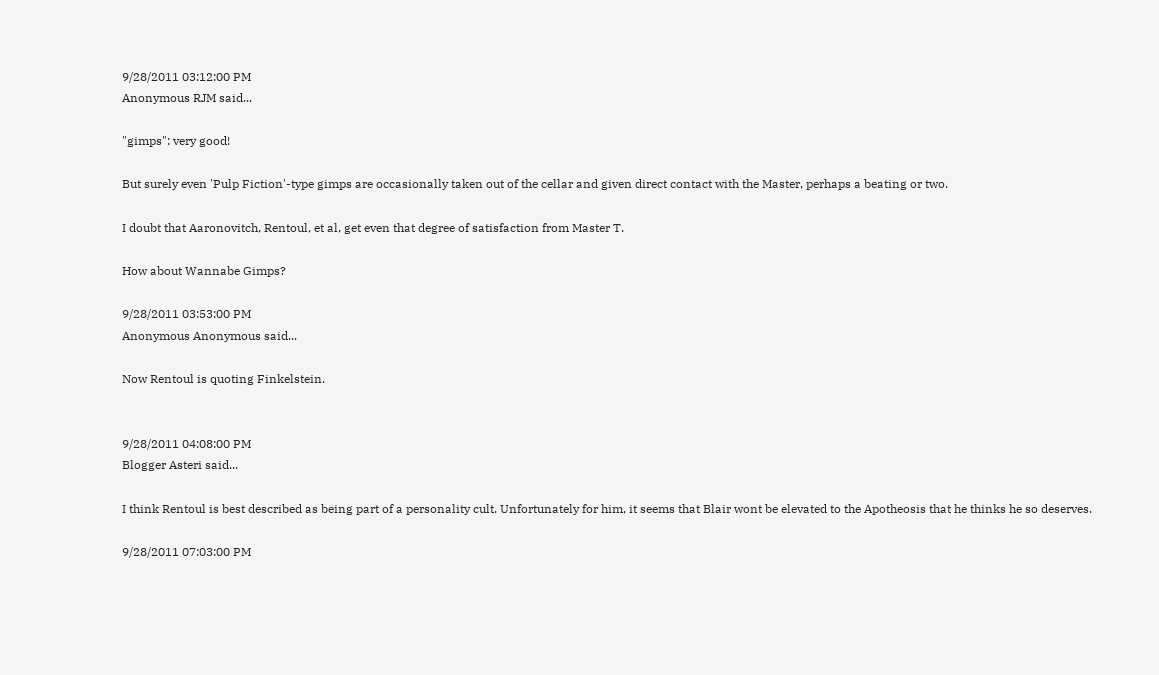9/28/2011 03:12:00 PM
Anonymous RJM said...

"gimps": very good!

But surely even 'Pulp Fiction'-type gimps are occasionally taken out of the cellar and given direct contact with the Master, perhaps a beating or two.

I doubt that Aaronovitch, Rentoul, et al, get even that degree of satisfaction from Master T.

How about Wannabe Gimps?

9/28/2011 03:53:00 PM
Anonymous Anonymous said...

Now Rentoul is quoting Finkelstein.


9/28/2011 04:08:00 PM
Blogger Asteri said...

I think Rentoul is best described as being part of a personality cult. Unfortunately for him, it seems that Blair wont be elevated to the Apotheosis that he thinks he so deserves.

9/28/2011 07:03:00 PM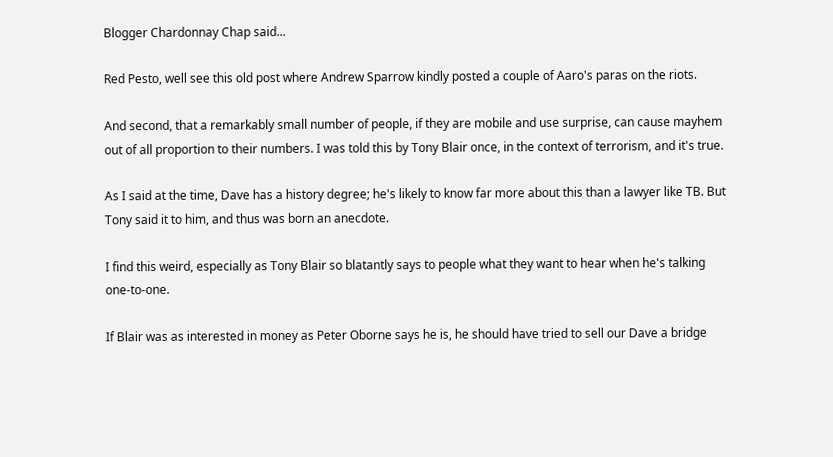Blogger Chardonnay Chap said...

Red Pesto, well see this old post where Andrew Sparrow kindly posted a couple of Aaro's paras on the riots.

And second, that a remarkably small number of people, if they are mobile and use surprise, can cause mayhem out of all proportion to their numbers. I was told this by Tony Blair once, in the context of terrorism, and it's true.

As I said at the time, Dave has a history degree; he's likely to know far more about this than a lawyer like TB. But Tony said it to him, and thus was born an anecdote.

I find this weird, especially as Tony Blair so blatantly says to people what they want to hear when he's talking one-to-one.

If Blair was as interested in money as Peter Oborne says he is, he should have tried to sell our Dave a bridge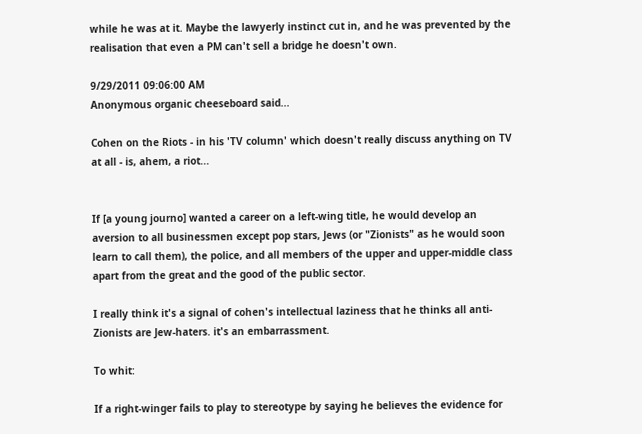while he was at it. Maybe the lawyerly instinct cut in, and he was prevented by the realisation that even a PM can't sell a bridge he doesn't own.

9/29/2011 09:06:00 AM
Anonymous organic cheeseboard said...

Cohen on the Riots - in his 'TV column' which doesn't really discuss anything on TV at all - is, ahem, a riot...


If [a young journo] wanted a career on a left-wing title, he would develop an aversion to all businessmen except pop stars, Jews (or "Zionists" as he would soon learn to call them), the police, and all members of the upper and upper-middle class apart from the great and the good of the public sector.

I really think it's a signal of cohen's intellectual laziness that he thinks all anti-Zionists are Jew-haters. it's an embarrassment.

To whit:

If a right-winger fails to play to stereotype by saying he believes the evidence for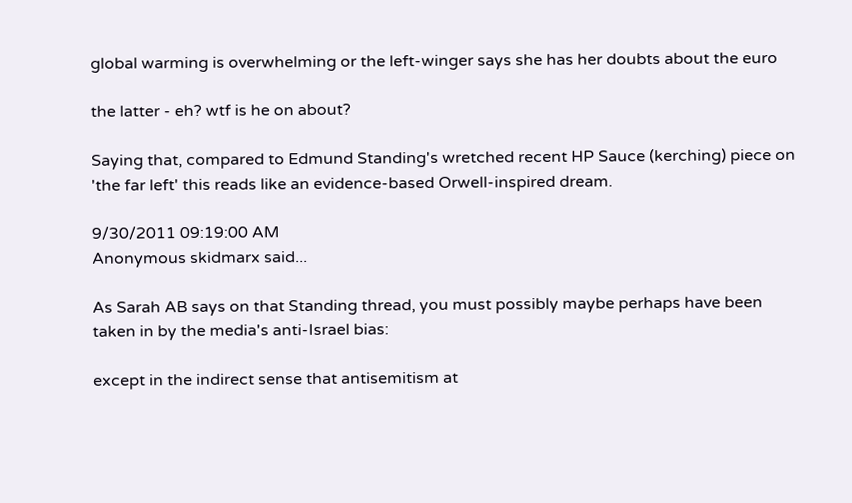global warming is overwhelming or the left-winger says she has her doubts about the euro

the latter - eh? wtf is he on about?

Saying that, compared to Edmund Standing's wretched recent HP Sauce (kerching) piece on 'the far left' this reads like an evidence-based Orwell-inspired dream.

9/30/2011 09:19:00 AM
Anonymous skidmarx said...

As Sarah AB says on that Standing thread, you must possibly maybe perhaps have been taken in by the media's anti-Israel bias:

except in the indirect sense that antisemitism at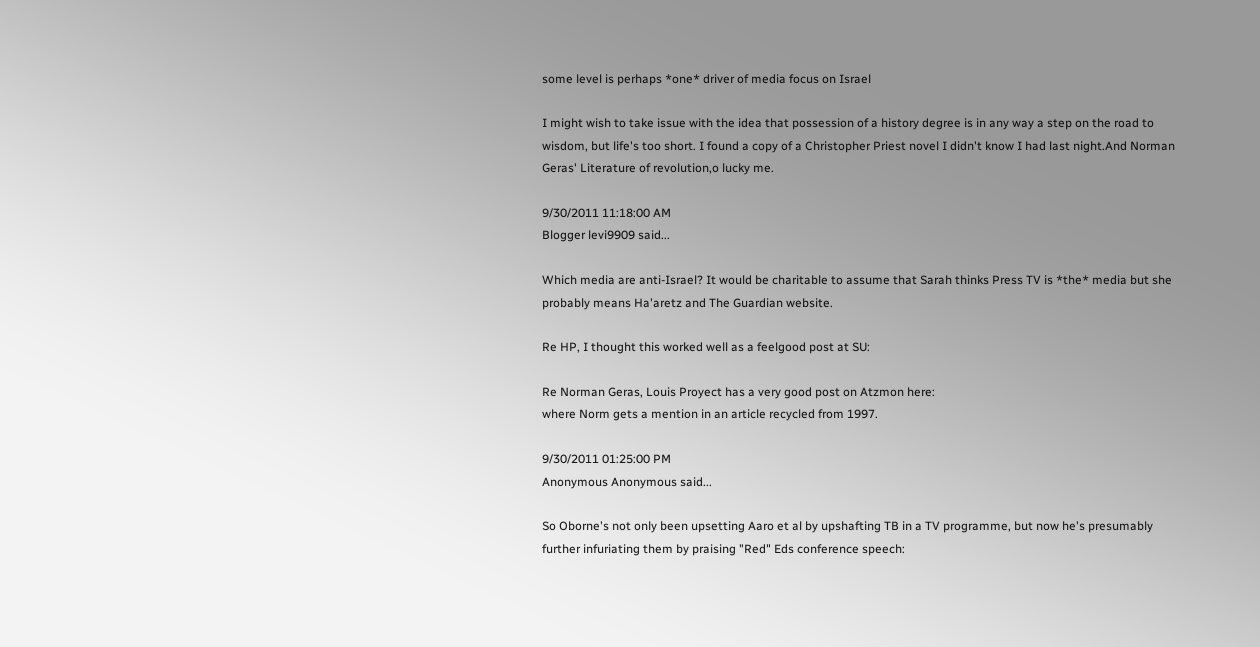some level is perhaps *one* driver of media focus on Israel

I might wish to take issue with the idea that possession of a history degree is in any way a step on the road to wisdom, but life's too short. I found a copy of a Christopher Priest novel I didn't know I had last night.And Norman Geras' Literature of revolution,o lucky me.

9/30/2011 11:18:00 AM
Blogger levi9909 said...

Which media are anti-Israel? It would be charitable to assume that Sarah thinks Press TV is *the* media but she probably means Ha'aretz and The Guardian website.

Re HP, I thought this worked well as a feelgood post at SU:

Re Norman Geras, Louis Proyect has a very good post on Atzmon here:
where Norm gets a mention in an article recycled from 1997.

9/30/2011 01:25:00 PM
Anonymous Anonymous said...

So Oborne's not only been upsetting Aaro et al by upshafting TB in a TV programme, but now he's presumably further infuriating them by praising "Red" Eds conference speech: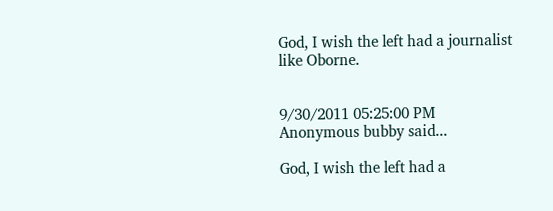God, I wish the left had a journalist like Oborne.


9/30/2011 05:25:00 PM
Anonymous bubby said...

God, I wish the left had a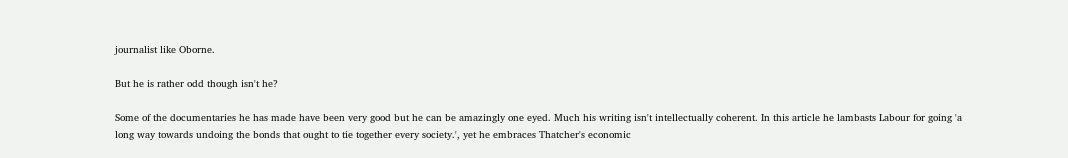journalist like Oborne.

But he is rather odd though isn't he?

Some of the documentaries he has made have been very good but he can be amazingly one eyed. Much his writing isn't intellectually coherent. In this article he lambasts Labour for going 'a long way towards undoing the bonds that ought to tie together every society.', yet he embraces Thatcher's economic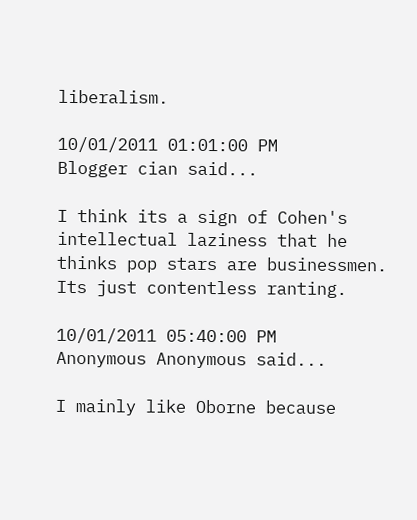liberalism.

10/01/2011 01:01:00 PM
Blogger cian said...

I think its a sign of Cohen's intellectual laziness that he thinks pop stars are businessmen. Its just contentless ranting.

10/01/2011 05:40:00 PM
Anonymous Anonymous said...

I mainly like Oborne because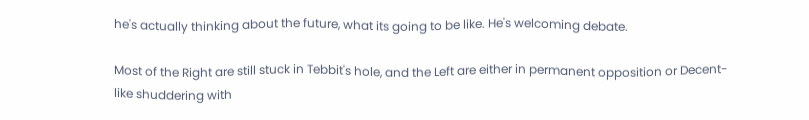he's actually thinking about the future, what its going to be like. He's welcoming debate.

Most of the Right are still stuck in Tebbit's hole, and the Left are either in permanent opposition or Decent-like shuddering with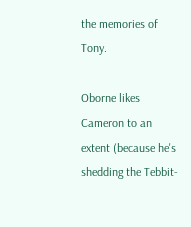the memories of Tony.

Oborne likes Cameron to an extent (because he's shedding the Tebbit-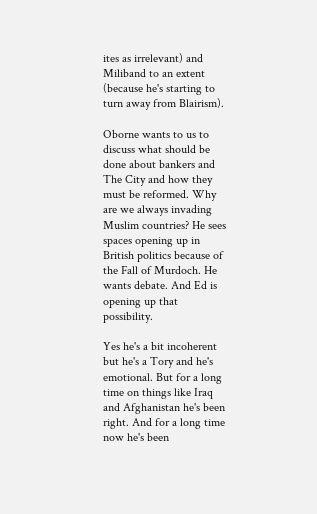ites as irrelevant) and Miliband to an extent (because he's starting to turn away from Blairism).

Oborne wants to us to discuss what should be done about bankers and The City and how they must be reformed. Why are we always invading Muslim countries? He sees spaces opening up in British politics because of the Fall of Murdoch. He wants debate. And Ed is opening up that possibility.

Yes he's a bit incoherent but he's a Tory and he's emotional. But for a long time on things like Iraq and Afghanistan he's been right. And for a long time now he's been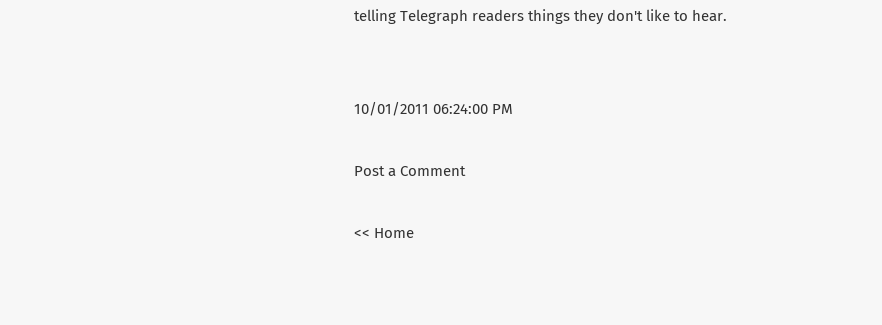telling Telegraph readers things they don't like to hear.


10/01/2011 06:24:00 PM

Post a Comment

<< Home